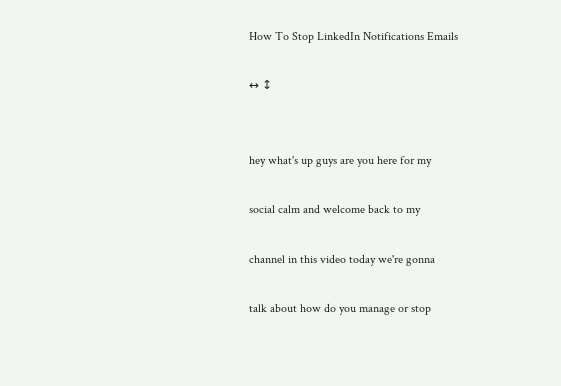How To Stop LinkedIn Notifications Emails

↔ ↕


hey what's up guys are you here for my

social calm and welcome back to my

channel in this video today we're gonna

talk about how do you manage or stop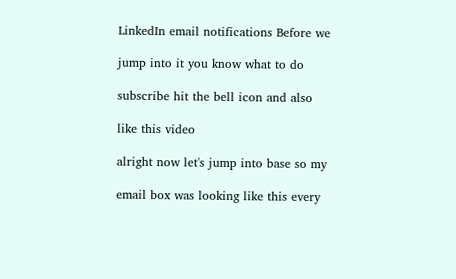LinkedIn email notifications Before we

jump into it you know what to do

subscribe hit the bell icon and also

like this video

alright now let's jump into base so my

email box was looking like this every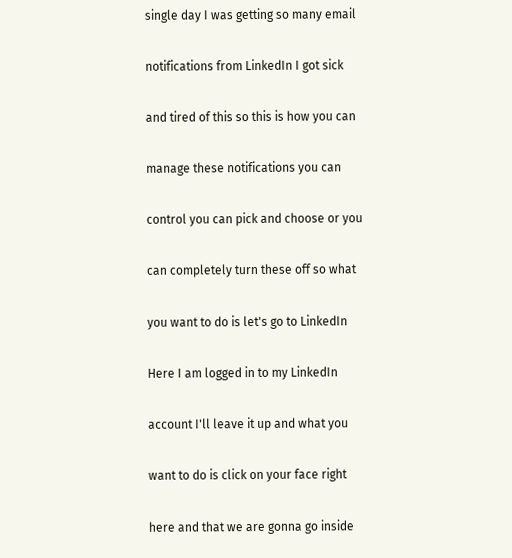single day I was getting so many email

notifications from LinkedIn I got sick

and tired of this so this is how you can

manage these notifications you can

control you can pick and choose or you

can completely turn these off so what

you want to do is let's go to LinkedIn

Here I am logged in to my LinkedIn

account I'll leave it up and what you

want to do is click on your face right

here and that we are gonna go inside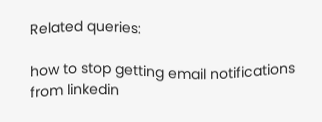Related queries:

how to stop getting email notifications from linkedin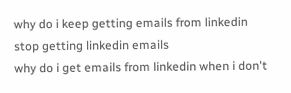why do i keep getting emails from linkedin
stop getting linkedin emails
why do i get emails from linkedin when i don't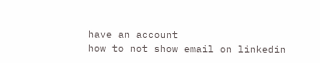have an account
how to not show email on linkedin